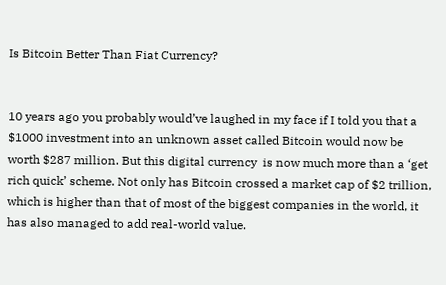Is Bitcoin Better Than Fiat Currency?


10 years ago you probably would’ve laughed in my face if I told you that a $1000 investment into an unknown asset called Bitcoin would now be worth $287 million. But this digital currency  is now much more than a ‘get rich quick’ scheme. Not only has Bitcoin crossed a market cap of $2 trillion, which is higher than that of most of the biggest companies in the world, it has also managed to add real-world value.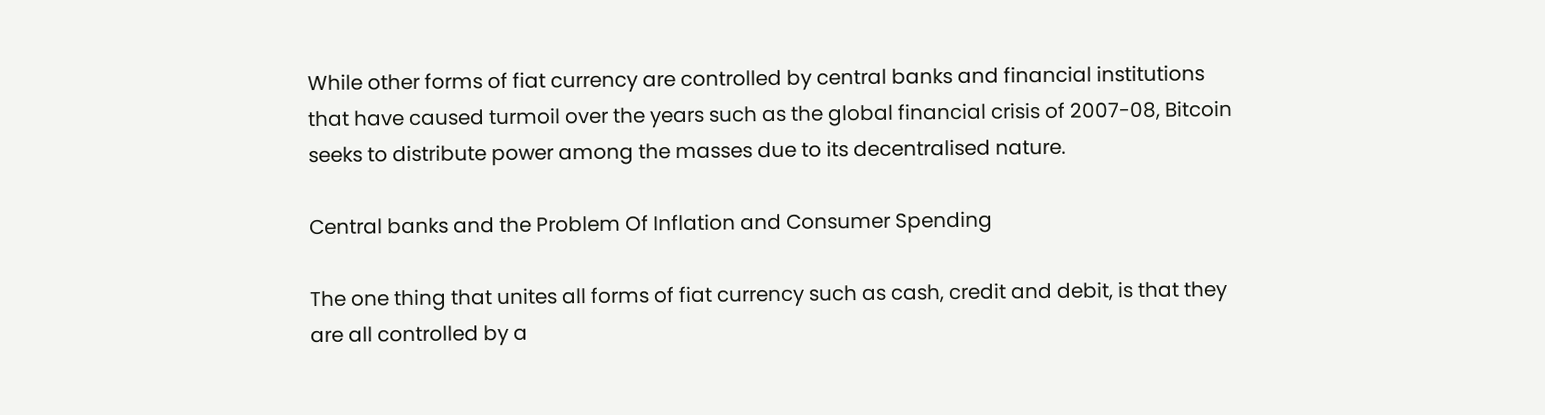While other forms of fiat currency are controlled by central banks and financial institutions that have caused turmoil over the years such as the global financial crisis of 2007-08, Bitcoin seeks to distribute power among the masses due to its decentralised nature.

Central banks and the Problem Of Inflation and Consumer Spending

The one thing that unites all forms of fiat currency such as cash, credit and debit, is that they are all controlled by a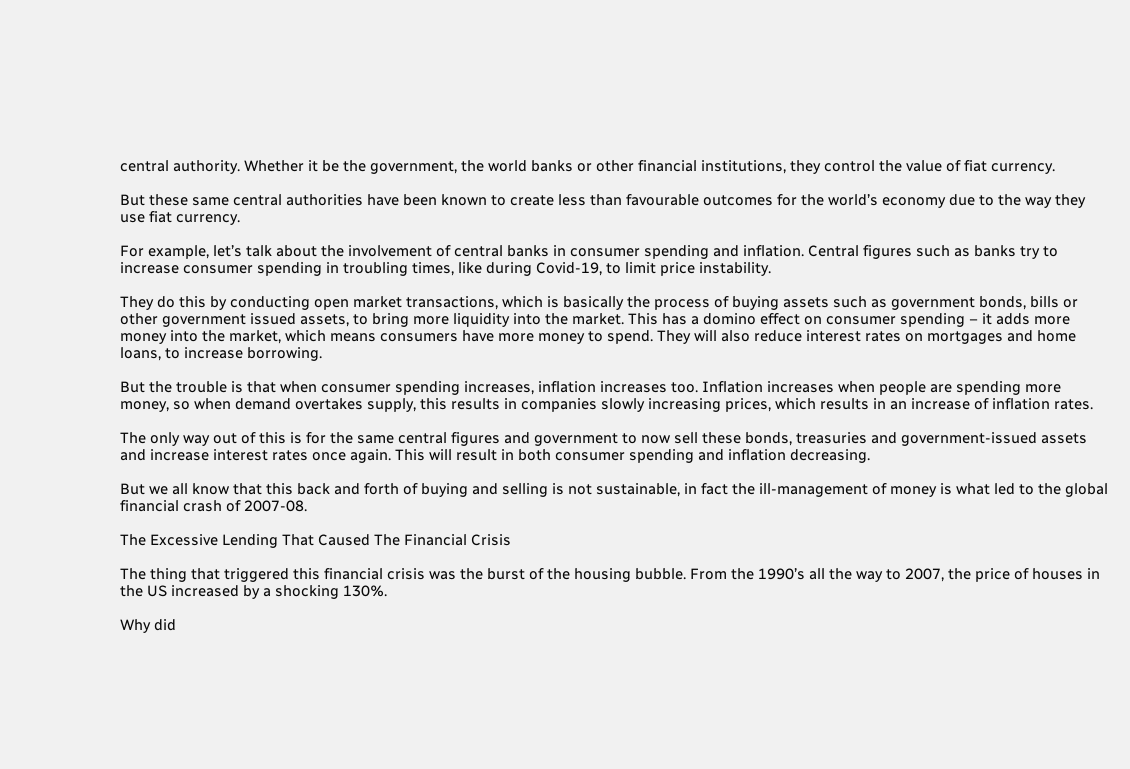central authority. Whether it be the government, the world banks or other financial institutions, they control the value of fiat currency.

But these same central authorities have been known to create less than favourable outcomes for the world’s economy due to the way they use fiat currency.

For example, let’s talk about the involvement of central banks in consumer spending and inflation. Central figures such as banks try to increase consumer spending in troubling times, like during Covid-19, to limit price instability.

They do this by conducting open market transactions, which is basically the process of buying assets such as government bonds, bills or other government issued assets, to bring more liquidity into the market. This has a domino effect on consumer spending – it adds more money into the market, which means consumers have more money to spend. They will also reduce interest rates on mortgages and home loans, to increase borrowing.

But the trouble is that when consumer spending increases, inflation increases too. Inflation increases when people are spending more money, so when demand overtakes supply, this results in companies slowly increasing prices, which results in an increase of inflation rates.

The only way out of this is for the same central figures and government to now sell these bonds, treasuries and government-issued assets and increase interest rates once again. This will result in both consumer spending and inflation decreasing.

But we all know that this back and forth of buying and selling is not sustainable, in fact the ill-management of money is what led to the global financial crash of 2007-08.

The Excessive Lending That Caused The Financial Crisis

The thing that triggered this financial crisis was the burst of the housing bubble. From the 1990’s all the way to 2007, the price of houses in the US increased by a shocking 130%.

Why did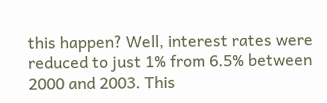this happen? Well, interest rates were reduced to just 1% from 6.5% between 2000 and 2003. This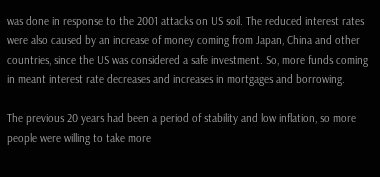was done in response to the 2001 attacks on US soil. The reduced interest rates were also caused by an increase of money coming from Japan, China and other countries, since the US was considered a safe investment. So, more funds coming in meant interest rate decreases and increases in mortgages and borrowing.

The previous 20 years had been a period of stability and low inflation, so more people were willing to take more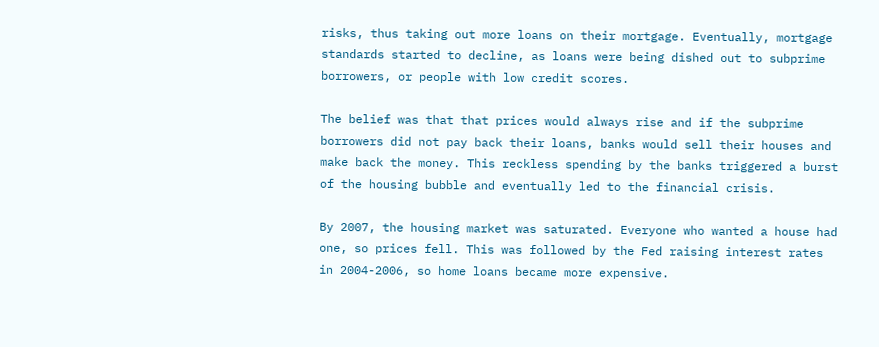risks, thus taking out more loans on their mortgage. Eventually, mortgage standards started to decline, as loans were being dished out to subprime borrowers, or people with low credit scores.

The belief was that that prices would always rise and if the subprime borrowers did not pay back their loans, banks would sell their houses and make back the money. This reckless spending by the banks triggered a burst of the housing bubble and eventually led to the financial crisis.

By 2007, the housing market was saturated. Everyone who wanted a house had one, so prices fell. This was followed by the Fed raising interest rates in 2004-2006, so home loans became more expensive.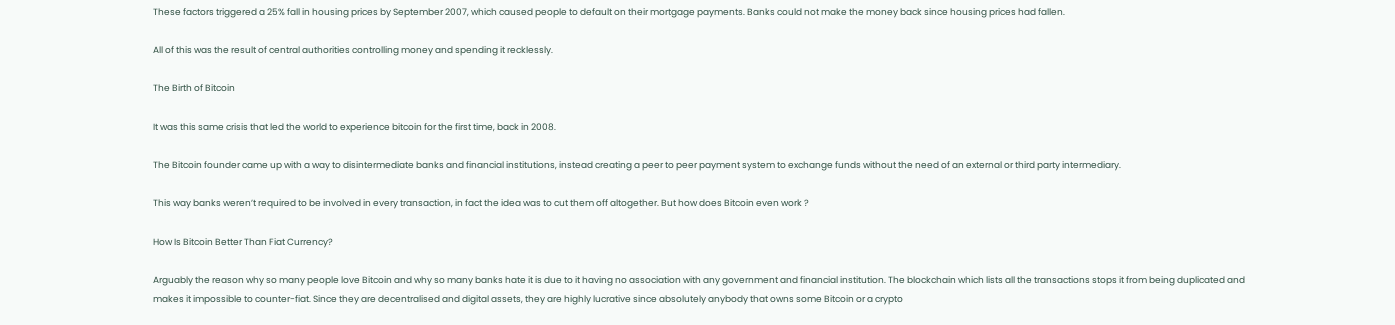These factors triggered a 25% fall in housing prices by September 2007, which caused people to default on their mortgage payments. Banks could not make the money back since housing prices had fallen.

All of this was the result of central authorities controlling money and spending it recklessly.

The Birth of Bitcoin

It was this same crisis that led the world to experience bitcoin for the first time, back in 2008.

The Bitcoin founder came up with a way to disintermediate banks and financial institutions, instead creating a peer to peer payment system to exchange funds without the need of an external or third party intermediary.

This way banks weren’t required to be involved in every transaction, in fact the idea was to cut them off altogether. But how does Bitcoin even work ?

How Is Bitcoin Better Than Fiat Currency?

Arguably the reason why so many people love Bitcoin and why so many banks hate it is due to it having no association with any government and financial institution. The blockchain which lists all the transactions stops it from being duplicated and makes it impossible to counter-fiat. Since they are decentralised and digital assets, they are highly lucrative since absolutely anybody that owns some Bitcoin or a crypto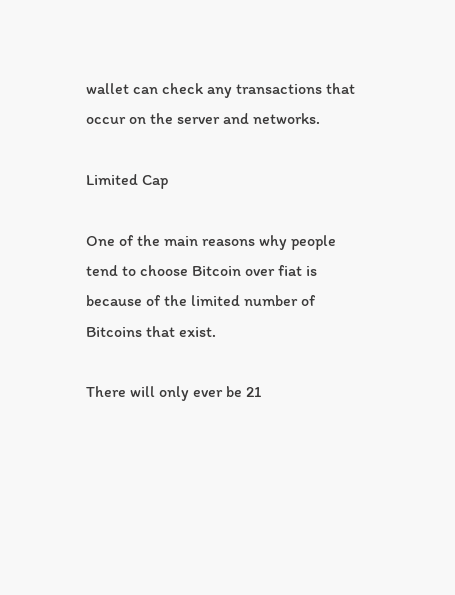wallet can check any transactions that occur on the server and networks.

Limited Cap

One of the main reasons why people tend to choose Bitcoin over fiat is because of the limited number of Bitcoins that exist.

There will only ever be 21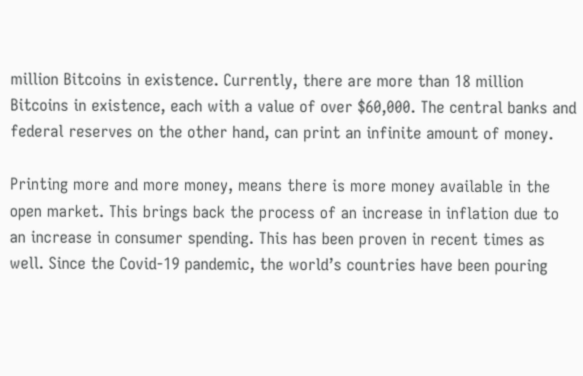million Bitcoins in existence. Currently, there are more than 18 million Bitcoins in existence, each with a value of over $60,000. The central banks and federal reserves on the other hand, can print an infinite amount of money.

Printing more and more money, means there is more money available in the open market. This brings back the process of an increase in inflation due to an increase in consumer spending. This has been proven in recent times as well. Since the Covid-19 pandemic, the world’s countries have been pouring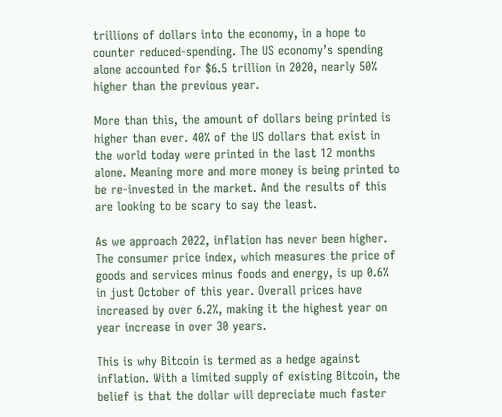trillions of dollars into the economy, in a hope to counter reduced-spending. The US economy’s spending alone accounted for $6.5 trillion in 2020, nearly 50% higher than the previous year.

More than this, the amount of dollars being printed is higher than ever. 40% of the US dollars that exist in the world today were printed in the last 12 months alone. Meaning more and more money is being printed to be re-invested in the market. And the results of this are looking to be scary to say the least.

As we approach 2022, inflation has never been higher. The consumer price index, which measures the price of goods and services minus foods and energy, is up 0.6% in just October of this year. Overall prices have increased by over 6.2%, making it the highest year on year increase in over 30 years.

This is why Bitcoin is termed as a hedge against inflation. With a limited supply of existing Bitcoin, the belief is that the dollar will depreciate much faster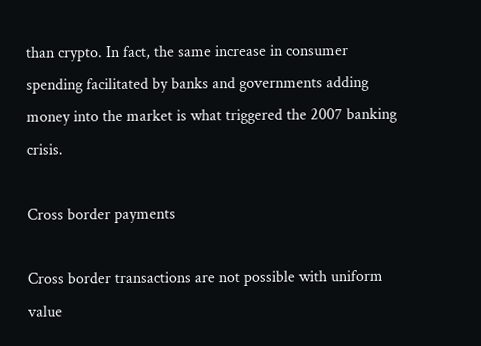than crypto. In fact, the same increase in consumer spending facilitated by banks and governments adding money into the market is what triggered the 2007 banking crisis.

Cross border payments

Cross border transactions are not possible with uniform value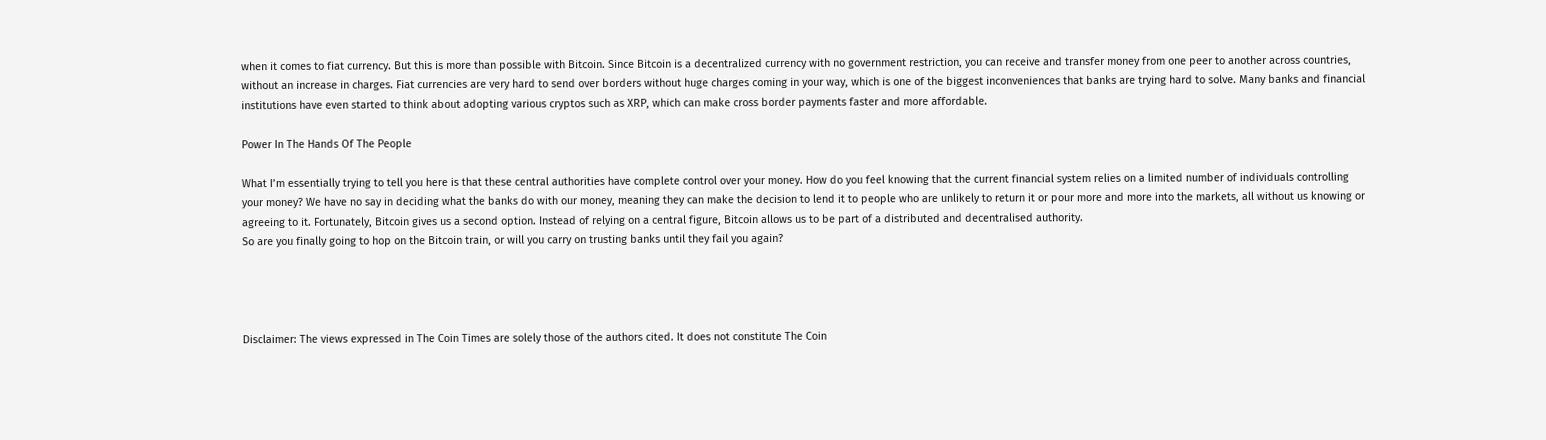when it comes to fiat currency. But this is more than possible with Bitcoin. Since Bitcoin is a decentralized currency with no government restriction, you can receive and transfer money from one peer to another across countries, without an increase in charges. Fiat currencies are very hard to send over borders without huge charges coming in your way, which is one of the biggest inconveniences that banks are trying hard to solve. Many banks and financial institutions have even started to think about adopting various cryptos such as XRP, which can make cross border payments faster and more affordable.

Power In The Hands Of The People

What I’m essentially trying to tell you here is that these central authorities have complete control over your money. How do you feel knowing that the current financial system relies on a limited number of individuals controlling your money? We have no say in deciding what the banks do with our money, meaning they can make the decision to lend it to people who are unlikely to return it or pour more and more into the markets, all without us knowing or agreeing to it. Fortunately, Bitcoin gives us a second option. Instead of relying on a central figure, Bitcoin allows us to be part of a distributed and decentralised authority.
So are you finally going to hop on the Bitcoin train, or will you carry on trusting banks until they fail you again?




Disclaimer: The views expressed in The Coin Times are solely those of the authors cited. It does not constitute The Coin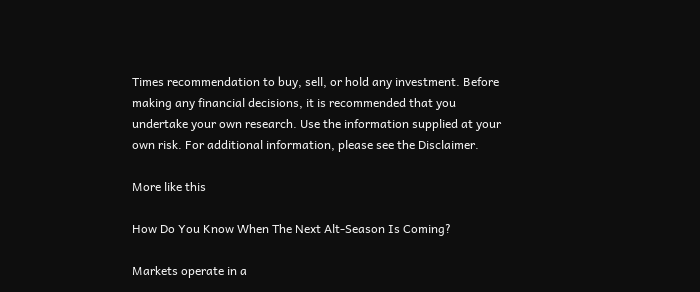Times recommendation to buy, sell, or hold any investment. Before making any financial decisions, it is recommended that you undertake your own research. Use the information supplied at your own risk. For additional information, please see the Disclaimer.

More like this

How Do You Know When The Next Alt-Season Is Coming?

Markets operate in a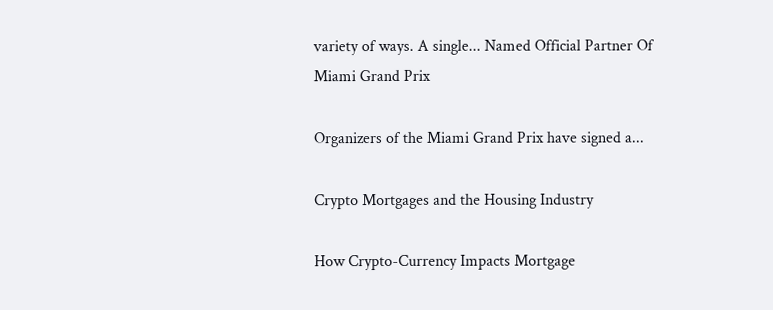variety of ways. A single... Named Official Partner Of Miami Grand Prix

Organizers of the Miami Grand Prix have signed a...

Crypto Mortgages and the Housing Industry

How Crypto-Currency Impacts Mortgage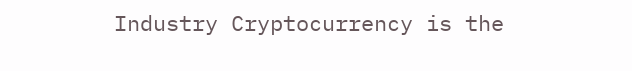Industry Cryptocurrency is the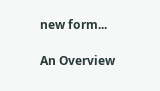new form...

An Overview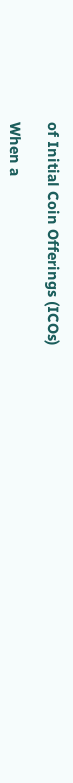of Initial Coin Offerings (ICOs)

When a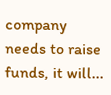company needs to raise funds, it will...